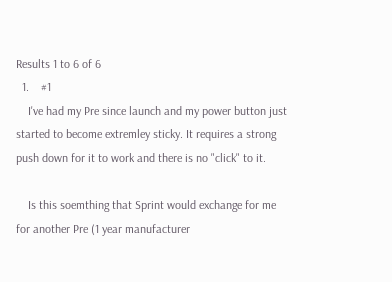Results 1 to 6 of 6
  1.    #1
    I've had my Pre since launch and my power button just started to become extremley sticky. It requires a strong push down for it to work and there is no "click" to it.

    Is this soemthing that Sprint would exchange for me for another Pre (1 year manufacturer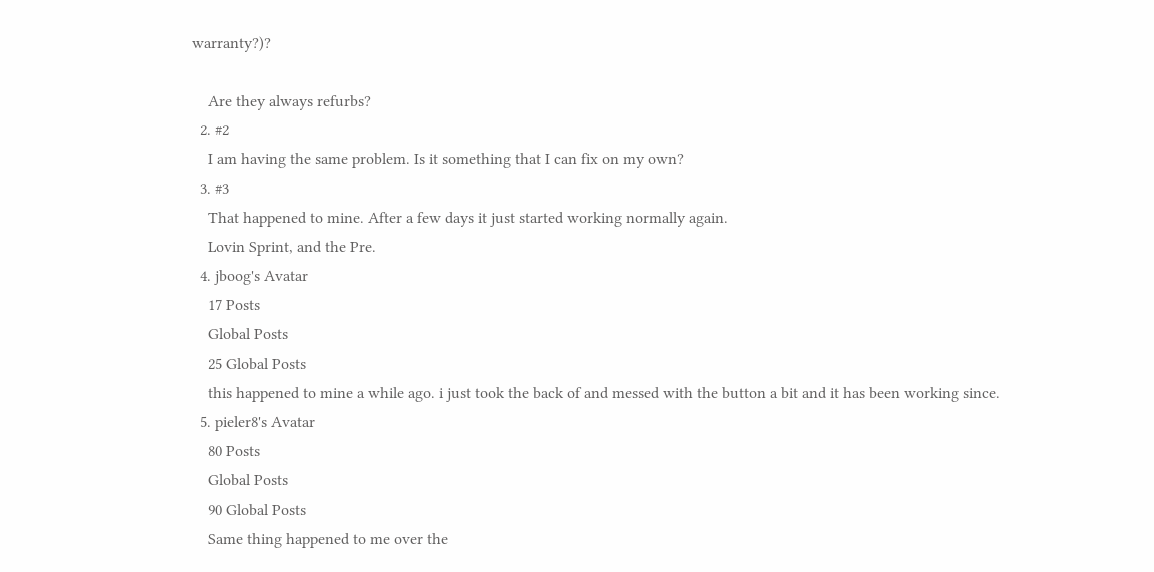warranty?)?

    Are they always refurbs?
  2. #2
    I am having the same problem. Is it something that I can fix on my own?
  3. #3
    That happened to mine. After a few days it just started working normally again.
    Lovin Sprint, and the Pre.
  4. jboog's Avatar
    17 Posts
    Global Posts
    25 Global Posts
    this happened to mine a while ago. i just took the back of and messed with the button a bit and it has been working since.
  5. pieler8's Avatar
    80 Posts
    Global Posts
    90 Global Posts
    Same thing happened to me over the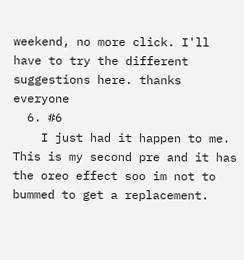weekend, no more click. I'll have to try the different suggestions here. thanks everyone
  6. #6
    I just had it happen to me. This is my second pre and it has the oreo effect soo im not to bummed to get a replacement.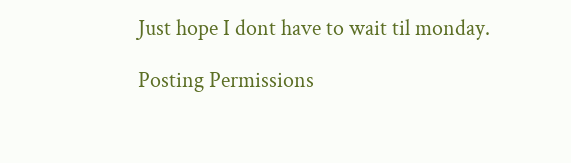Just hope I dont have to wait til monday.

Posting Permissions